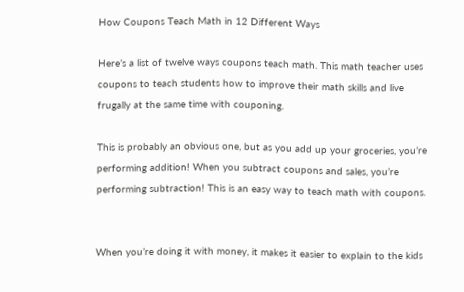How Coupons Teach Math in 12 Different Ways

Here’s a list of twelve ways coupons teach math. This math teacher uses coupons to teach students how to improve their math skills and live frugally at the same time with couponing.

This is probably an obvious one, but as you add up your groceries, you’re performing addition! When you subtract coupons and sales, you’re performing subtraction! This is an easy way to teach math with coupons.


When you’re doing it with money, it makes it easier to explain to the kids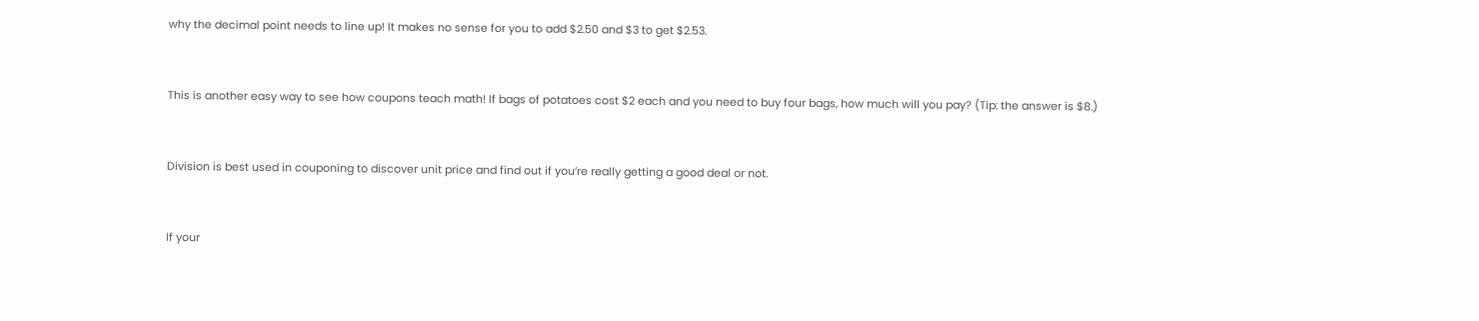why the decimal point needs to line up! It makes no sense for you to add $2.50 and $3 to get $2.53.


This is another easy way to see how coupons teach math! If bags of potatoes cost $2 each and you need to buy four bags, how much will you pay? (Tip: the answer is $8.)


Division is best used in couponing to discover unit price and find out if you’re really getting a good deal or not.


If your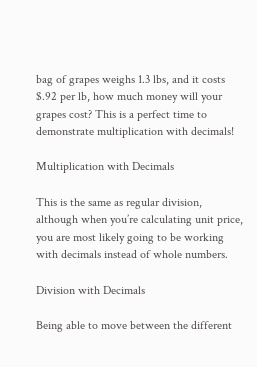bag of grapes weighs 1.3 lbs, and it costs $.92 per lb, how much money will your grapes cost? This is a perfect time to demonstrate multiplication with decimals!

Multiplication with Decimals

This is the same as regular division, although when you’re calculating unit price, you are most likely going to be working with decimals instead of whole numbers.

Division with Decimals

Being able to move between the different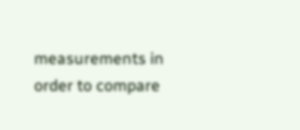measurements in order to compare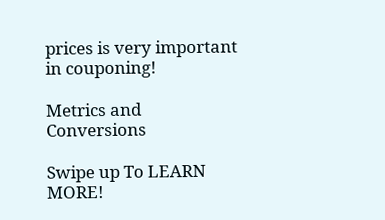prices is very important in couponing!

Metrics and Conversions

Swipe up To LEARN MORE!